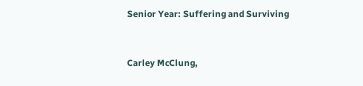Senior Year: Suffering and Surviving


Carley McClung,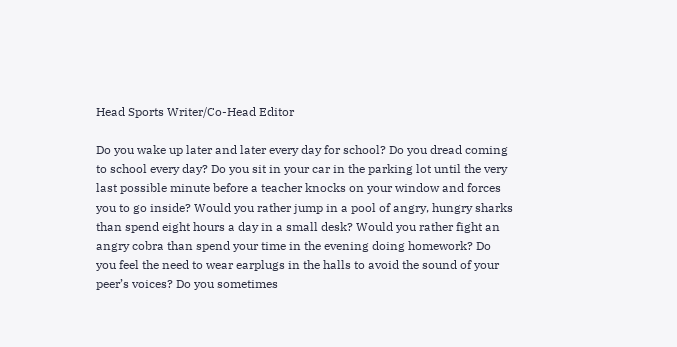Head Sports Writer/Co-Head Editor

Do you wake up later and later every day for school? Do you dread coming to school every day? Do you sit in your car in the parking lot until the very last possible minute before a teacher knocks on your window and forces you to go inside? Would you rather jump in a pool of angry, hungry sharks than spend eight hours a day in a small desk? Would you rather fight an angry cobra than spend your time in the evening doing homework? Do you feel the need to wear earplugs in the halls to avoid the sound of your peer’s voices? Do you sometimes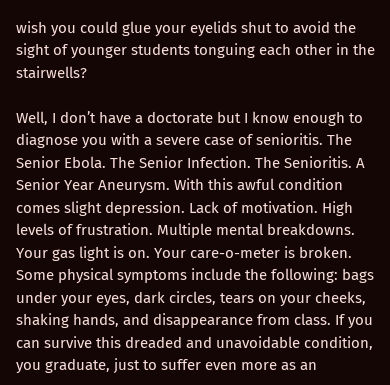wish you could glue your eyelids shut to avoid the sight of younger students tonguing each other in the stairwells?

Well, I don’t have a doctorate but I know enough to diagnose you with a severe case of senioritis. The Senior Ebola. The Senior Infection. The Senioritis. A Senior Year Aneurysm. With this awful condition comes slight depression. Lack of motivation. High levels of frustration. Multiple mental breakdowns. Your gas light is on. Your care-o-meter is broken. Some physical symptoms include the following: bags under your eyes, dark circles, tears on your cheeks, shaking hands, and disappearance from class. If you can survive this dreaded and unavoidable condition, you graduate, just to suffer even more as an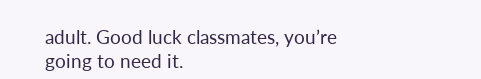adult. Good luck classmates, you’re going to need it.